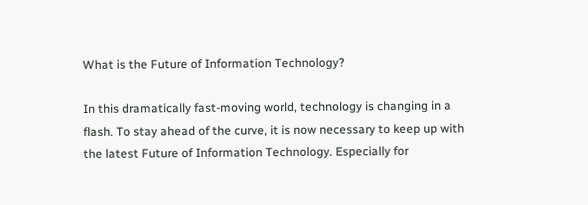What is the Future of Information Technology?

In this dramatically fast-moving world, technology is changing in a flash. To stay ahead of the curve, it is now necessary to keep up with the latest Future of Information Technology. Especially for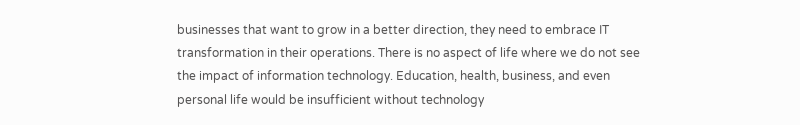businesses that want to grow in a better direction, they need to embrace IT transformation in their operations. There is no aspect of life where we do not see the impact of information technology. Education, health, business, and even personal life would be insufficient without technology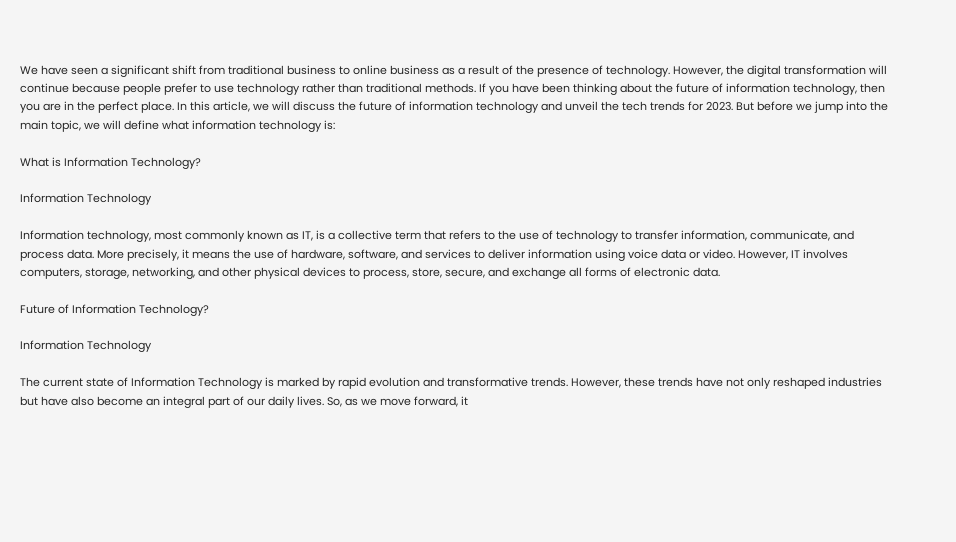We have seen a significant shift from traditional business to online business as a result of the presence of technology. However, the digital transformation will continue because people prefer to use technology rather than traditional methods. If you have been thinking about the future of information technology, then you are in the perfect place. In this article, we will discuss the future of information technology and unveil the tech trends for 2023. But before we jump into the main topic, we will define what information technology is:

What is Information Technology?

Information Technology

Information technology, most commonly known as IT, is a collective term that refers to the use of technology to transfer information, communicate, and process data. More precisely, it means the use of hardware, software, and services to deliver information using voice data or video. However, IT involves computers, storage, networking, and other physical devices to process, store, secure, and exchange all forms of electronic data.

Future of Information Technology?

Information Technology

The current state of Information Technology is marked by rapid evolution and transformative trends. However, these trends have not only reshaped industries but have also become an integral part of our daily lives. So, as we move forward, it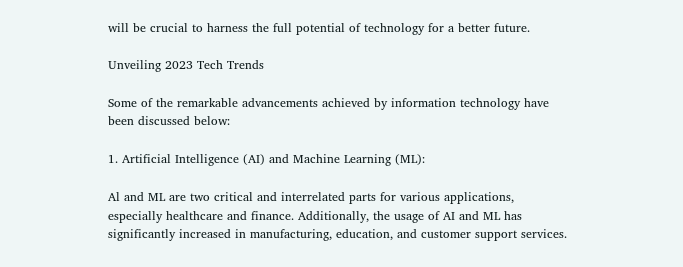will be crucial to harness the full potential of technology for a better future.

Unveiling 2023 Tech Trends

Some of the remarkable advancements achieved by information technology have been discussed below:

1. Artificial Intelligence (AI) and Machine Learning (ML):

Al and ML are two critical and interrelated parts for various applications, especially healthcare and finance. Additionally, the usage of AI and ML has significantly increased in manufacturing, education, and customer support services.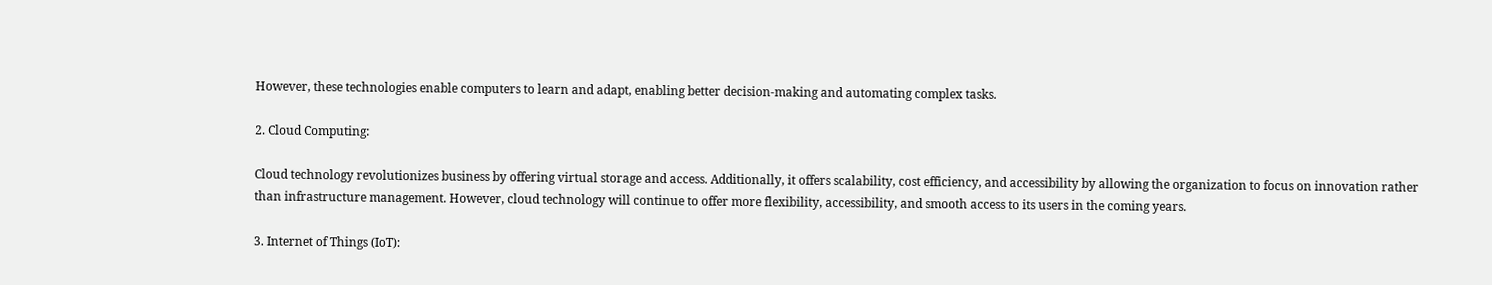However, these technologies enable computers to learn and adapt, enabling better decision-making and automating complex tasks.

2. Cloud Computing:

Cloud technology revolutionizes business by offering virtual storage and access. Additionally, it offers scalability, cost efficiency, and accessibility by allowing the organization to focus on innovation rather than infrastructure management. However, cloud technology will continue to offer more flexibility, accessibility, and smooth access to its users in the coming years.

3. Internet of Things (IoT):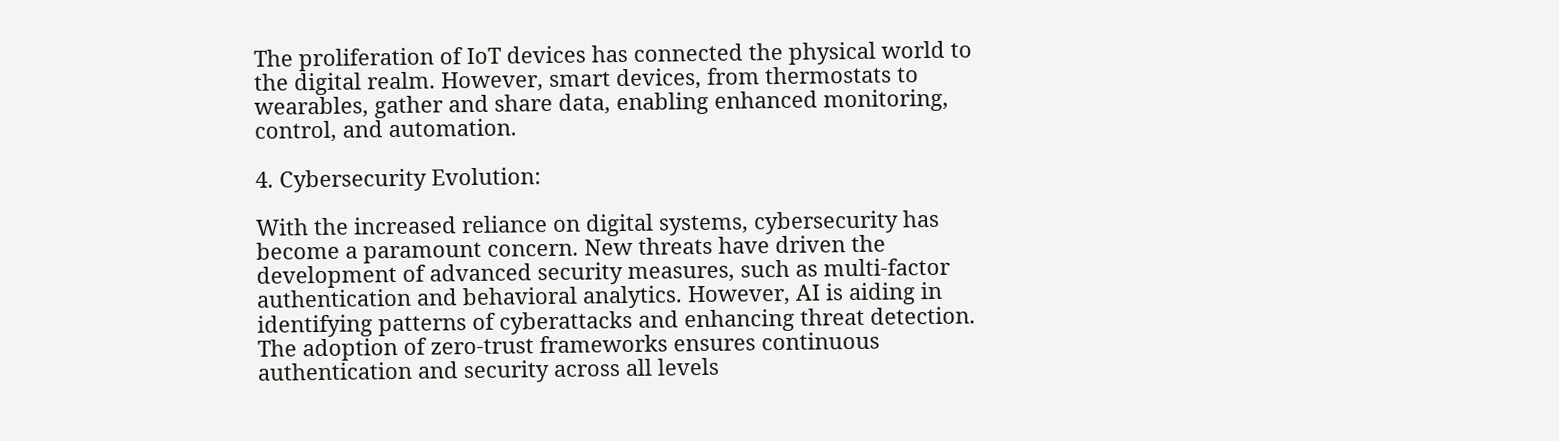The proliferation of IoT devices has connected the physical world to the digital realm. However, smart devices, from thermostats to wearables, gather and share data, enabling enhanced monitoring, control, and automation.

4. Cybersecurity Evolution:

With the increased reliance on digital systems, cybersecurity has become a paramount concern. New threats have driven the development of advanced security measures, such as multi-factor authentication and behavioral analytics. However, AI is aiding in identifying patterns of cyberattacks and enhancing threat detection. The adoption of zero-trust frameworks ensures continuous authentication and security across all levels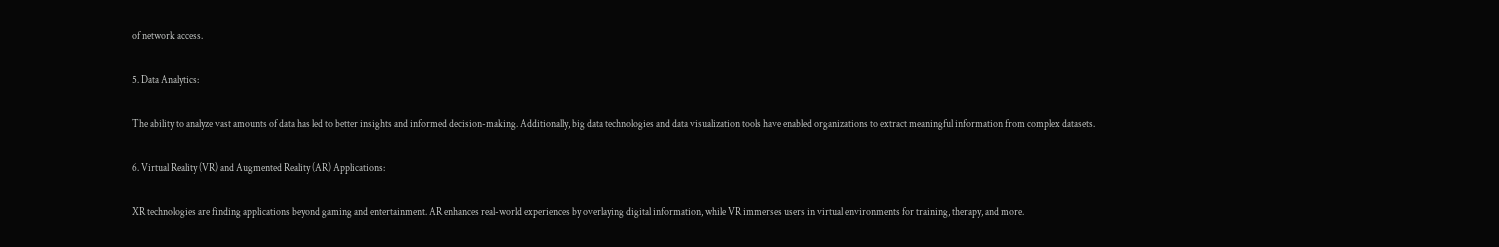of network access.

5. Data Analytics:

The ability to analyze vast amounts of data has led to better insights and informed decision-making. Additionally, big data technologies and data visualization tools have enabled organizations to extract meaningful information from complex datasets.

6. Virtual Reality (VR) and Augmented Reality (AR) Applications:

XR technologies are finding applications beyond gaming and entertainment. AR enhances real-world experiences by overlaying digital information, while VR immerses users in virtual environments for training, therapy, and more.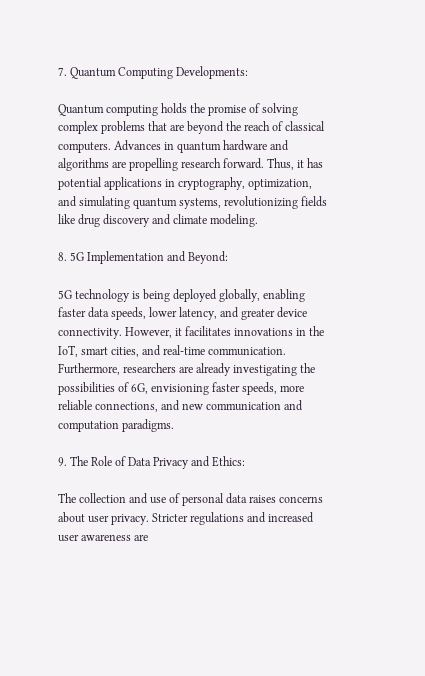7. Quantum Computing Developments:

Quantum computing holds the promise of solving complex problems that are beyond the reach of classical computers. Advances in quantum hardware and algorithms are propelling research forward. Thus, it has potential applications in cryptography, optimization, and simulating quantum systems, revolutionizing fields like drug discovery and climate modeling.

8. 5G Implementation and Beyond:

5G technology is being deployed globally, enabling faster data speeds, lower latency, and greater device connectivity. However, it facilitates innovations in the IoT, smart cities, and real-time communication. Furthermore, researchers are already investigating the possibilities of 6G, envisioning faster speeds, more reliable connections, and new communication and computation paradigms.

9. The Role of Data Privacy and Ethics:

The collection and use of personal data raises concerns about user privacy. Stricter regulations and increased user awareness are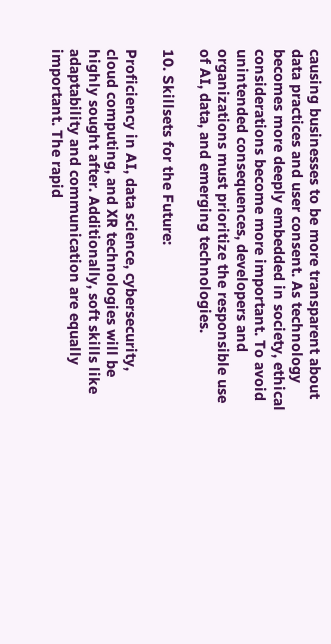causing businesses to be more transparent about data practices and user consent. As technology becomes more deeply embedded in society, ethical considerations become more important. To avoid unintended consequences, developers and organizations must prioritize the responsible use of AI, data, and emerging technologies.

10. Skillsets for the Future:

Proficiency in AI, data science, cybersecurity, cloud computing, and XR technologies will be highly sought after. Additionally, soft skills like adaptability and communication are equally important. The rapid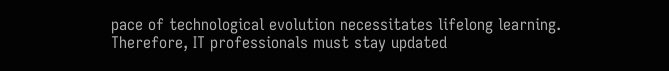pace of technological evolution necessitates lifelong learning. Therefore, IT professionals must stay updated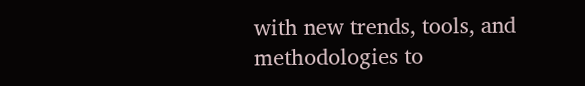with new trends, tools, and methodologies to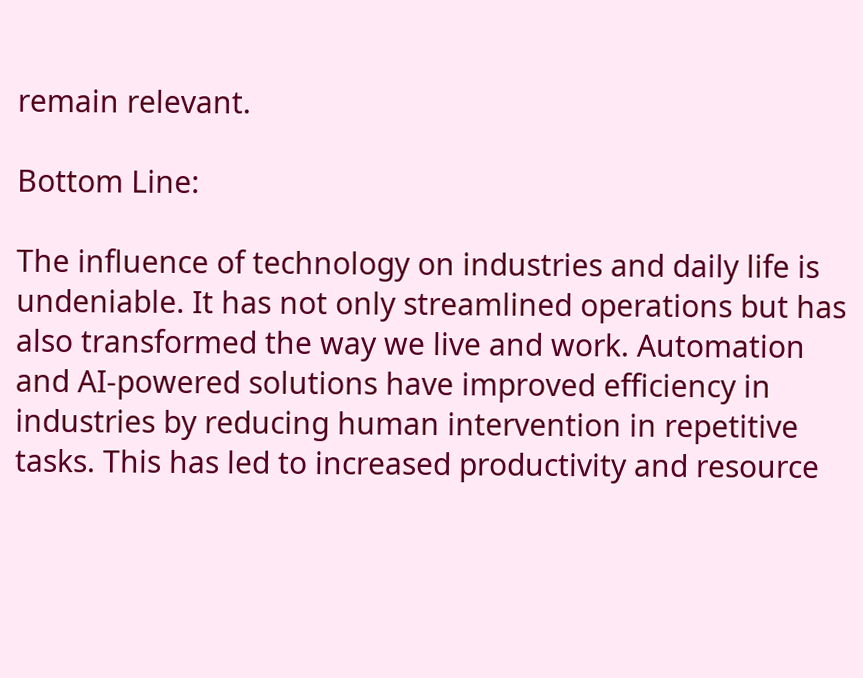remain relevant.

Bottom Line:

The influence of technology on industries and daily life is undeniable. It has not only streamlined operations but has also transformed the way we live and work. Automation and AI-powered solutions have improved efficiency in industries by reducing human intervention in repetitive tasks. This has led to increased productivity and resource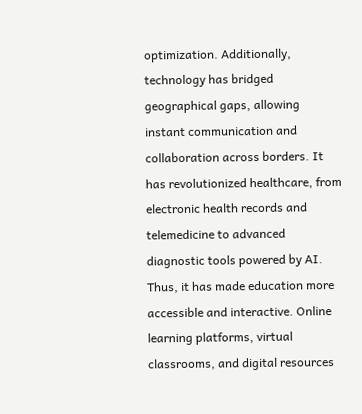optimization. Additionally, technology has bridged geographical gaps, allowing instant communication and collaboration across borders. It has revolutionized healthcare, from electronic health records and telemedicine to advanced diagnostic tools powered by AI. Thus, it has made education more accessible and interactive. Online learning platforms, virtual classrooms, and digital resources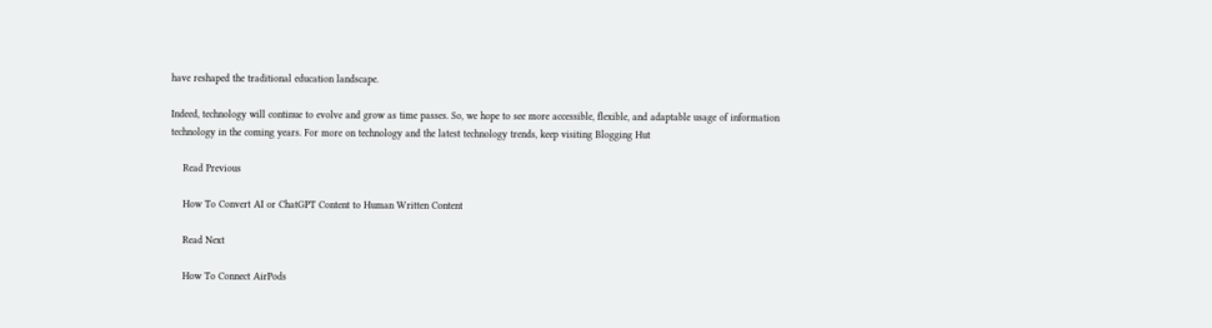have reshaped the traditional education landscape.

Indeed, technology will continue to evolve and grow as time passes. So, we hope to see more accessible, flexible, and adaptable usage of information technology in the coming years. For more on technology and the latest technology trends, keep visiting Blogging Hut

    Read Previous

    How To Convert AI or ChatGPT Content to Human Written Content

    Read Next

    How To Connect AirPods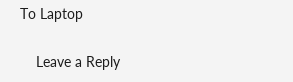To Laptop

    Leave a Reply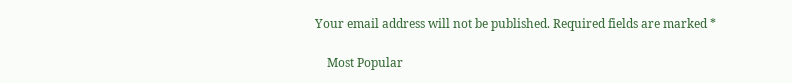Your email address will not be published. Required fields are marked *

    Most Popular